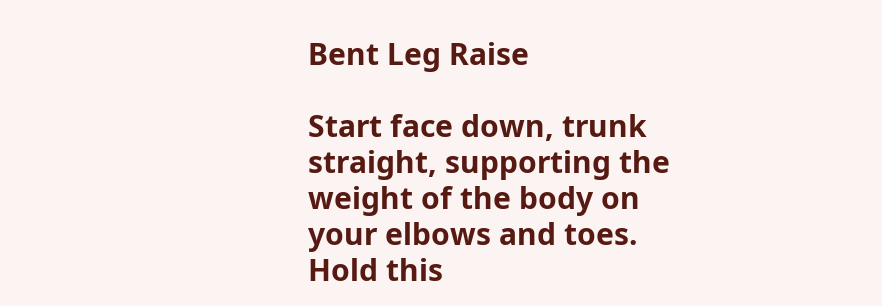Bent Leg Raise

Start face down, trunk straight, supporting the weight of the body on your elbows and toes. Hold this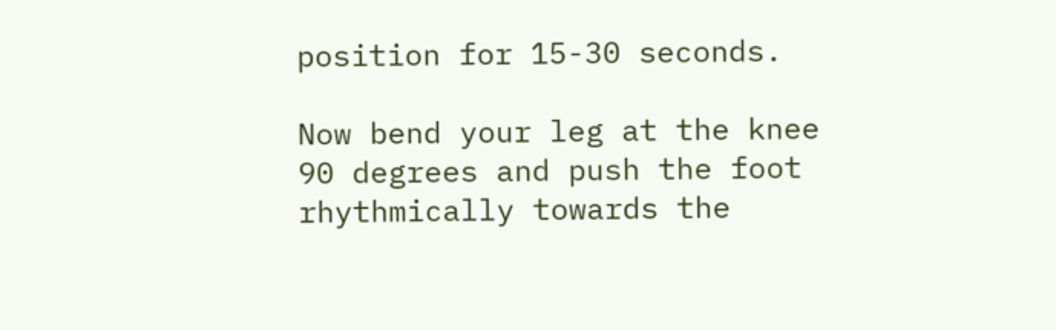position for 15-30 seconds.

Now bend your leg at the knee 90 degrees and push the foot rhythmically towards the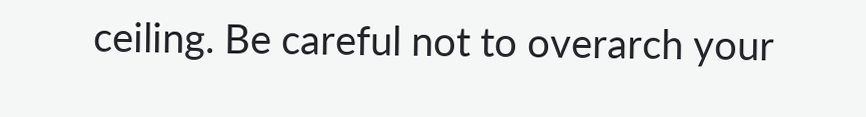ceiling. Be careful not to overarch your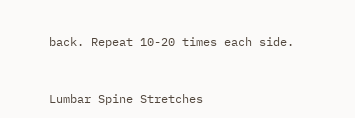back. Repeat 10-20 times each side.


Lumbar Spine Stretches